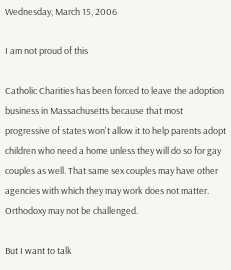Wednesday, March 15, 2006

I am not proud of this

Catholic Charities has been forced to leave the adoption business in Massachusetts because that most progressive of states won't allow it to help parents adopt children who need a home unless they will do so for gay couples as well. That same sex couples may have other agencies with which they may work does not matter. Orthodoxy may not be challenged.

But I want to talk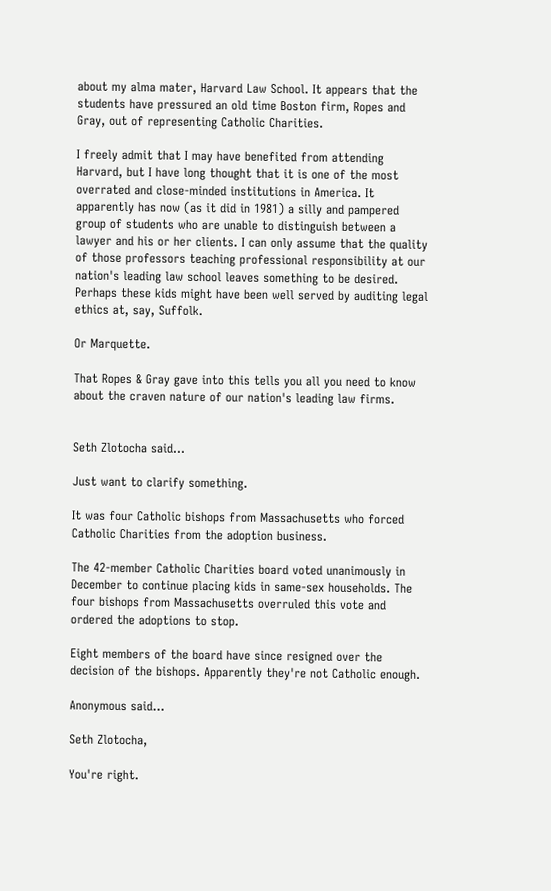about my alma mater, Harvard Law School. It appears that the students have pressured an old time Boston firm, Ropes and Gray, out of representing Catholic Charities.

I freely admit that I may have benefited from attending Harvard, but I have long thought that it is one of the most overrated and close-minded institutions in America. It apparently has now (as it did in 1981) a silly and pampered group of students who are unable to distinguish between a lawyer and his or her clients. I can only assume that the quality of those professors teaching professional responsibility at our nation's leading law school leaves something to be desired. Perhaps these kids might have been well served by auditing legal ethics at, say, Suffolk.

Or Marquette.

That Ropes & Gray gave into this tells you all you need to know about the craven nature of our nation's leading law firms.


Seth Zlotocha said...

Just want to clarify something.

It was four Catholic bishops from Massachusetts who forced Catholic Charities from the adoption business.

The 42-member Catholic Charities board voted unanimously in December to continue placing kids in same-sex households. The four bishops from Massachusetts overruled this vote and ordered the adoptions to stop.

Eight members of the board have since resigned over the decision of the bishops. Apparently they're not Catholic enough.

Anonymous said...

Seth Zlotocha,

You're right.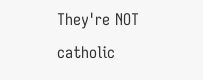They're NOT catholic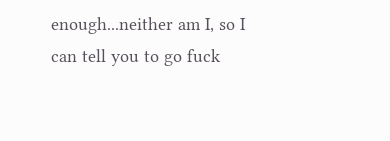enough...neither am I, so I can tell you to go fuck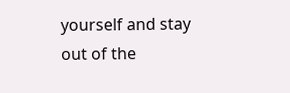yourself and stay out of the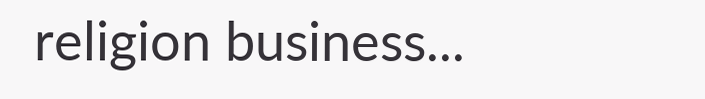religion business...